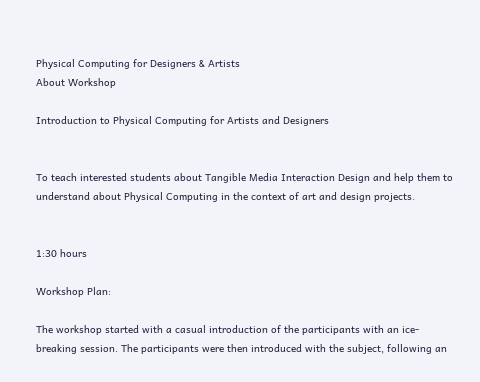Physical Computing for Designers & Artists
About Workshop

Introduction to Physical Computing for Artists and Designers


To teach interested students about Tangible Media Interaction Design and help them to understand about Physical Computing in the context of art and design projects.


1:30 hours

Workshop Plan:

The workshop started with a casual introduction of the participants with an ice-breaking session. The participants were then introduced with the subject, following an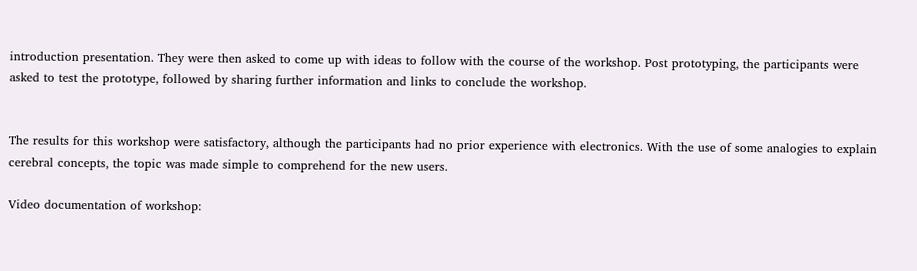introduction presentation. They were then asked to come up with ideas to follow with the course of the workshop. Post prototyping, the participants were asked to test the prototype, followed by sharing further information and links to conclude the workshop.


The results for this workshop were satisfactory, although the participants had no prior experience with electronics. With the use of some analogies to explain cerebral concepts, the topic was made simple to comprehend for the new users.

Video documentation of workshop: